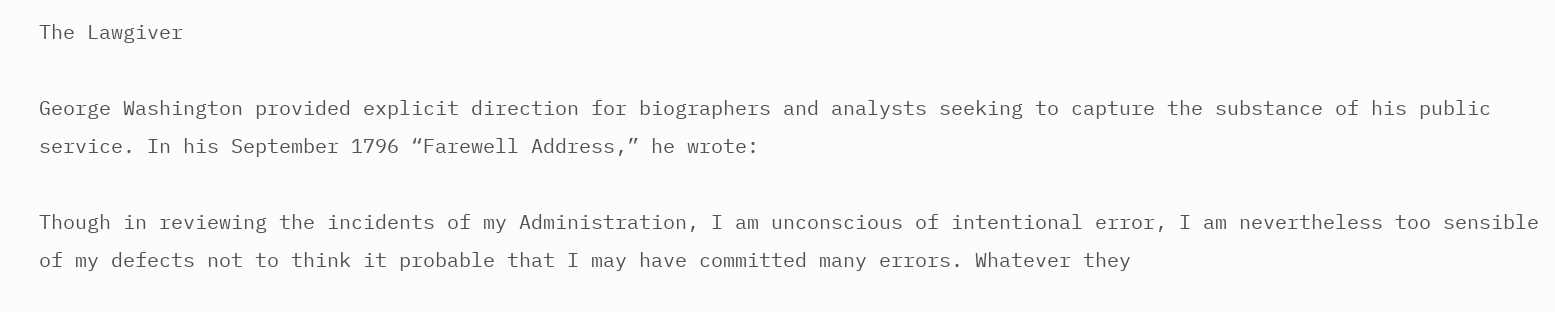The Lawgiver

George Washington provided explicit direction for biographers and analysts seeking to capture the substance of his public service. In his September 1796 “Farewell Address,” he wrote:

Though in reviewing the incidents of my Administration, I am unconscious of intentional error, I am nevertheless too sensible of my defects not to think it probable that I may have committed many errors. Whatever they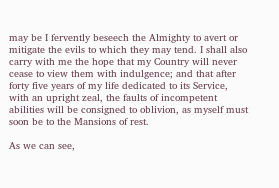may be I fervently beseech the Almighty to avert or mitigate the evils to which they may tend. I shall also carry with me the hope that my Country will never cease to view them with indulgence; and that after forty five years of my life dedicated to its Service, with an upright zeal, the faults of incompetent abilities will be consigned to oblivion, as myself must soon be to the Mansions of rest.

As we can see,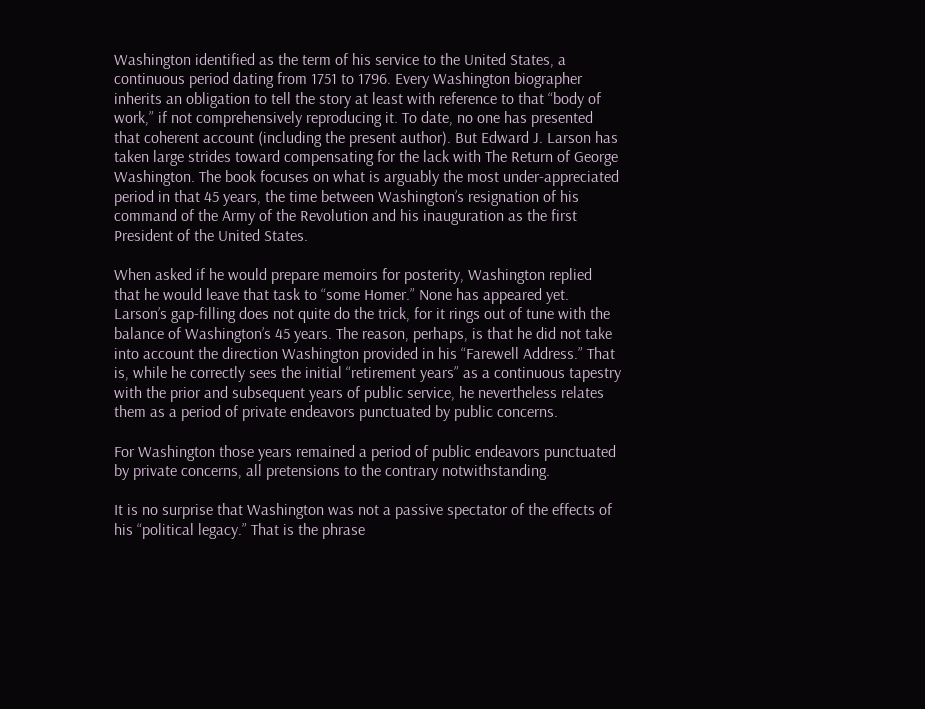Washington identified as the term of his service to the United States, a continuous period dating from 1751 to 1796. Every Washington biographer inherits an obligation to tell the story at least with reference to that “body of work,” if not comprehensively reproducing it. To date, no one has presented that coherent account (including the present author). But Edward J. Larson has taken large strides toward compensating for the lack with The Return of George Washington. The book focuses on what is arguably the most under-appreciated period in that 45 years, the time between Washington’s resignation of his command of the Army of the Revolution and his inauguration as the first President of the United States.

When asked if he would prepare memoirs for posterity, Washington replied that he would leave that task to “some Homer.” None has appeared yet. Larson’s gap-filling does not quite do the trick, for it rings out of tune with the balance of Washington’s 45 years. The reason, perhaps, is that he did not take into account the direction Washington provided in his “Farewell Address.” That is, while he correctly sees the initial “retirement years” as a continuous tapestry with the prior and subsequent years of public service, he nevertheless relates them as a period of private endeavors punctuated by public concerns.

For Washington those years remained a period of public endeavors punctuated by private concerns, all pretensions to the contrary notwithstanding.

It is no surprise that Washington was not a passive spectator of the effects of his “political legacy.” That is the phrase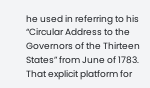he used in referring to his “Circular Address to the Governors of the Thirteen States” from June of 1783. That explicit platform for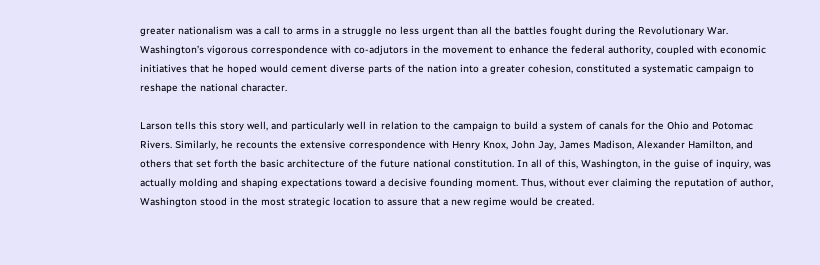greater nationalism was a call to arms in a struggle no less urgent than all the battles fought during the Revolutionary War. Washington’s vigorous correspondence with co-adjutors in the movement to enhance the federal authority, coupled with economic initiatives that he hoped would cement diverse parts of the nation into a greater cohesion, constituted a systematic campaign to reshape the national character.

Larson tells this story well, and particularly well in relation to the campaign to build a system of canals for the Ohio and Potomac Rivers. Similarly, he recounts the extensive correspondence with Henry Knox, John Jay, James Madison, Alexander Hamilton, and others that set forth the basic architecture of the future national constitution. In all of this, Washington, in the guise of inquiry, was actually molding and shaping expectations toward a decisive founding moment. Thus, without ever claiming the reputation of author, Washington stood in the most strategic location to assure that a new regime would be created.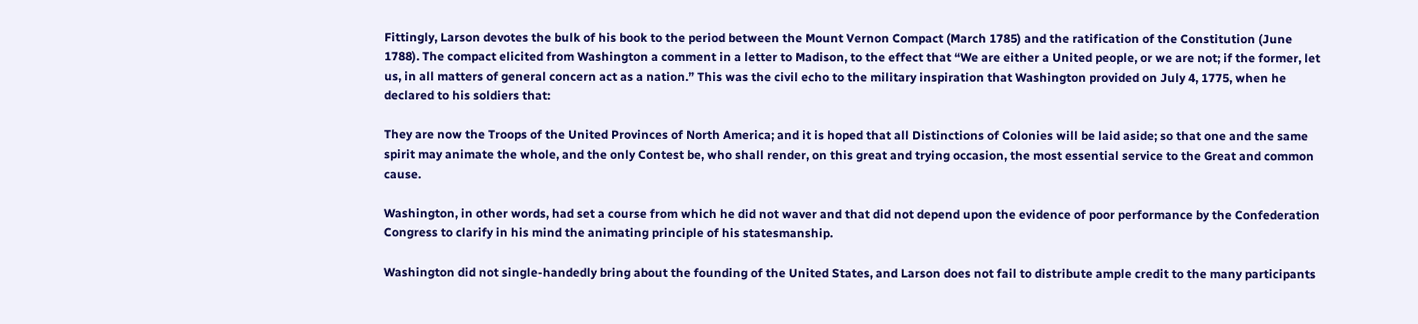Fittingly, Larson devotes the bulk of his book to the period between the Mount Vernon Compact (March 1785) and the ratification of the Constitution (June 1788). The compact elicited from Washington a comment in a letter to Madison, to the effect that “We are either a United people, or we are not; if the former, let us, in all matters of general concern act as a nation.” This was the civil echo to the military inspiration that Washington provided on July 4, 1775, when he declared to his soldiers that:

They are now the Troops of the United Provinces of North America; and it is hoped that all Distinctions of Colonies will be laid aside; so that one and the same spirit may animate the whole, and the only Contest be, who shall render, on this great and trying occasion, the most essential service to the Great and common cause.

Washington, in other words, had set a course from which he did not waver and that did not depend upon the evidence of poor performance by the Confederation Congress to clarify in his mind the animating principle of his statesmanship.

Washington did not single-handedly bring about the founding of the United States, and Larson does not fail to distribute ample credit to the many participants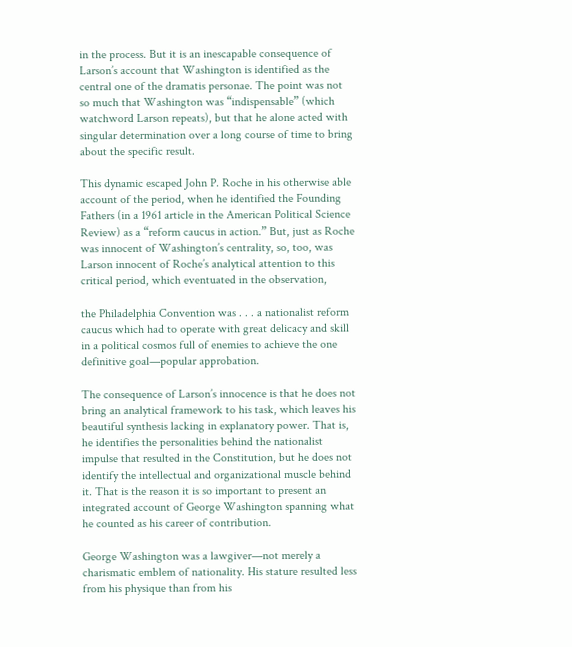in the process. But it is an inescapable consequence of Larson’s account that Washington is identified as the central one of the dramatis personae. The point was not so much that Washington was “indispensable” (which watchword Larson repeats), but that he alone acted with singular determination over a long course of time to bring about the specific result.

This dynamic escaped John P. Roche in his otherwise able account of the period, when he identified the Founding Fathers (in a 1961 article in the American Political Science Review) as a “reform caucus in action.” But, just as Roche was innocent of Washington’s centrality, so, too, was Larson innocent of Roche’s analytical attention to this critical period, which eventuated in the observation,

the Philadelphia Convention was . . . a nationalist reform caucus which had to operate with great delicacy and skill in a political cosmos full of enemies to achieve the one definitive goal—popular approbation.

The consequence of Larson’s innocence is that he does not bring an analytical framework to his task, which leaves his beautiful synthesis lacking in explanatory power. That is, he identifies the personalities behind the nationalist impulse that resulted in the Constitution, but he does not identify the intellectual and organizational muscle behind it. That is the reason it is so important to present an integrated account of George Washington spanning what he counted as his career of contribution.

George Washington was a lawgiver—not merely a charismatic emblem of nationality. His stature resulted less from his physique than from his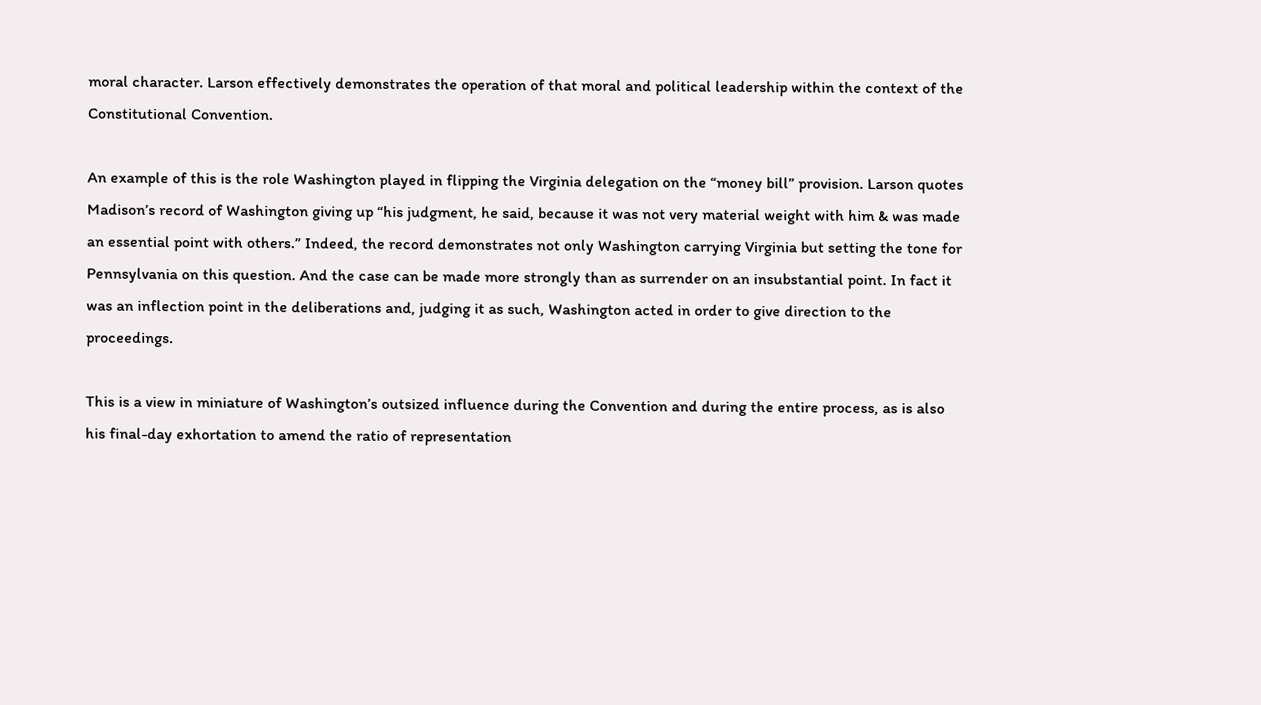moral character. Larson effectively demonstrates the operation of that moral and political leadership within the context of the Constitutional Convention.

An example of this is the role Washington played in flipping the Virginia delegation on the “money bill” provision. Larson quotes Madison’s record of Washington giving up “his judgment, he said, because it was not very material weight with him & was made an essential point with others.” Indeed, the record demonstrates not only Washington carrying Virginia but setting the tone for Pennsylvania on this question. And the case can be made more strongly than as surrender on an insubstantial point. In fact it was an inflection point in the deliberations and, judging it as such, Washington acted in order to give direction to the proceedings.

This is a view in miniature of Washington’s outsized influence during the Convention and during the entire process, as is also his final-day exhortation to amend the ratio of representation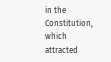in the Constitution, which attracted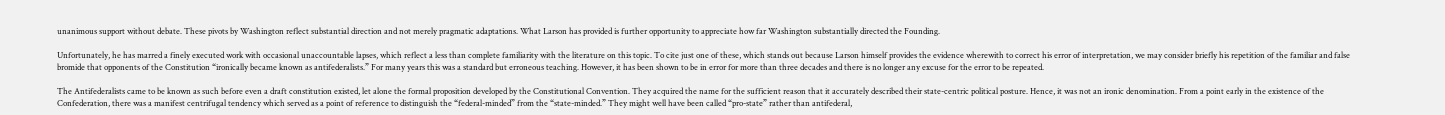unanimous support without debate. These pivots by Washington reflect substantial direction and not merely pragmatic adaptations. What Larson has provided is further opportunity to appreciate how far Washington substantially directed the Founding.

Unfortunately, he has marred a finely executed work with occasional unaccountable lapses, which reflect a less than complete familiarity with the literature on this topic. To cite just one of these, which stands out because Larson himself provides the evidence wherewith to correct his error of interpretation, we may consider briefly his repetition of the familiar and false bromide that opponents of the Constitution “ironically became known as antifederalists.” For many years this was a standard but erroneous teaching. However, it has been shown to be in error for more than three decades and there is no longer any excuse for the error to be repeated.

The Antifederalists came to be known as such before even a draft constitution existed, let alone the formal proposition developed by the Constitutional Convention. They acquired the name for the sufficient reason that it accurately described their state-centric political posture. Hence, it was not an ironic denomination. From a point early in the existence of the Confederation, there was a manifest centrifugal tendency which served as a point of reference to distinguish the “federal-minded” from the “state-minded.” They might well have been called “pro-state” rather than antifederal,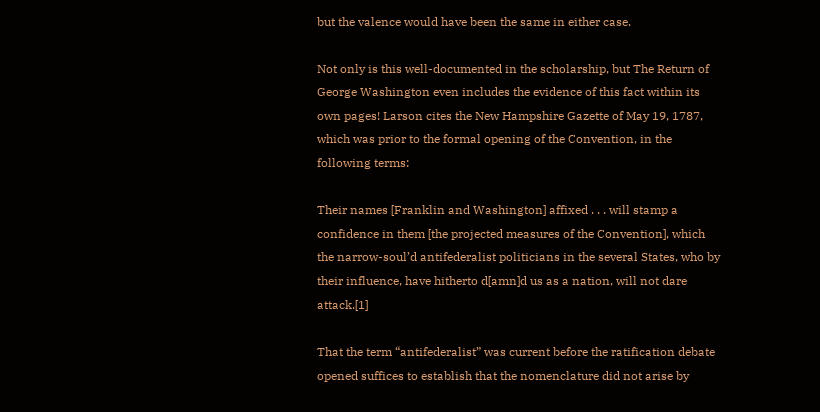but the valence would have been the same in either case.

Not only is this well-documented in the scholarship, but The Return of George Washington even includes the evidence of this fact within its own pages! Larson cites the New Hampshire Gazette of May 19, 1787, which was prior to the formal opening of the Convention, in the following terms:

Their names [Franklin and Washington] affixed . . . will stamp a confidence in them [the projected measures of the Convention], which the narrow-soul’d antifederalist politicians in the several States, who by their influence, have hitherto d[amn]d us as a nation, will not dare attack.[1]

That the term “antifederalist” was current before the ratification debate opened suffices to establish that the nomenclature did not arise by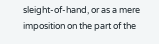sleight-of-hand, or as a mere imposition on the part of the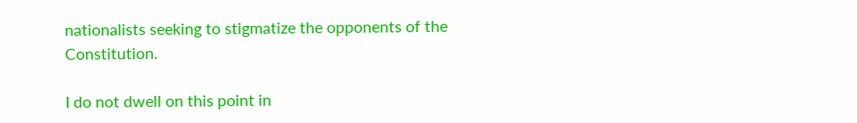nationalists seeking to stigmatize the opponents of the Constitution.

I do not dwell on this point in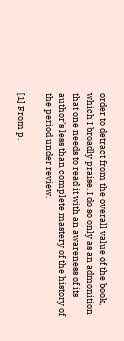order to detract from the overall value of the book, which I broadly praise. I do so only as an admonition that one needs to read it with an awareness of its author’s less than complete mastery of the history of the period under review.

[1] From p.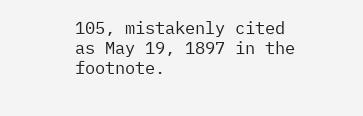105, mistakenly cited as May 19, 1897 in the footnote.